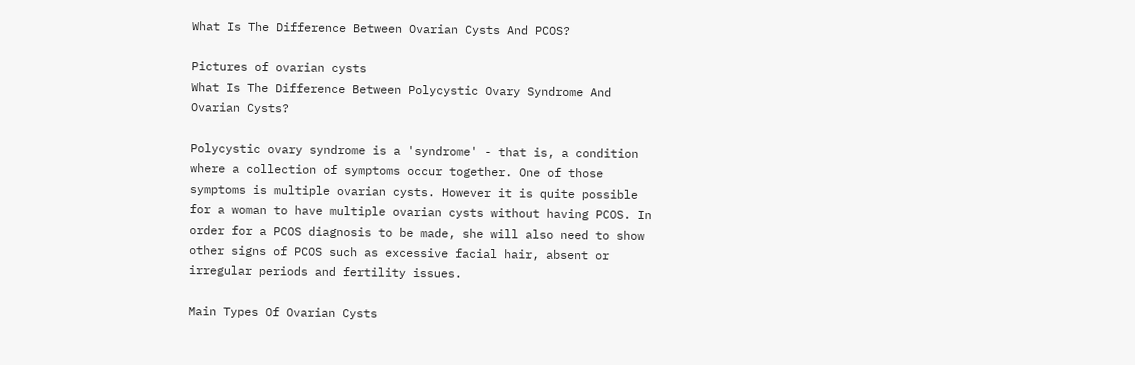What Is The Difference Between Ovarian Cysts And PCOS?

Pictures of ovarian cysts
What Is The Difference Between Polycystic Ovary Syndrome And Ovarian Cysts?

Polycystic ovary syndrome is a 'syndrome' - that is, a condition where a collection of symptoms occur together. One of those symptoms is multiple ovarian cysts. However it is quite possible for a woman to have multiple ovarian cysts without having PCOS. In order for a PCOS diagnosis to be made, she will also need to show other signs of PCOS such as excessive facial hair, absent or irregular periods and fertility issues.

Main Types Of Ovarian Cysts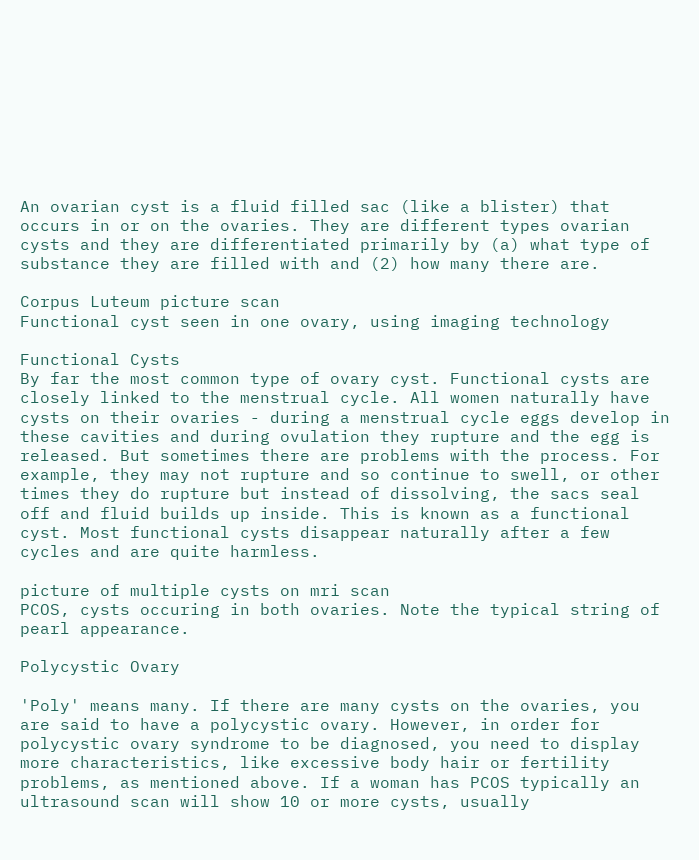An ovarian cyst is a fluid filled sac (like a blister) that occurs in or on the ovaries. They are different types ovarian cysts and they are differentiated primarily by (a) what type of substance they are filled with and (2) how many there are.

Corpus Luteum picture scan
Functional cyst seen in one ovary, using imaging technology

Functional Cysts
By far the most common type of ovary cyst. Functional cysts are closely linked to the menstrual cycle. All women naturally have cysts on their ovaries - during a menstrual cycle eggs develop in these cavities and during ovulation they rupture and the egg is released. But sometimes there are problems with the process. For example, they may not rupture and so continue to swell, or other times they do rupture but instead of dissolving, the sacs seal off and fluid builds up inside. This is known as a functional cyst. Most functional cysts disappear naturally after a few cycles and are quite harmless.

picture of multiple cysts on mri scan
PCOS, cysts occuring in both ovaries. Note the typical string of pearl appearance.

Polycystic Ovary

'Poly' means many. If there are many cysts on the ovaries, you are said to have a polycystic ovary. However, in order for polycystic ovary syndrome to be diagnosed, you need to display more characteristics, like excessive body hair or fertility problems, as mentioned above. If a woman has PCOS typically an ultrasound scan will show 10 or more cysts, usually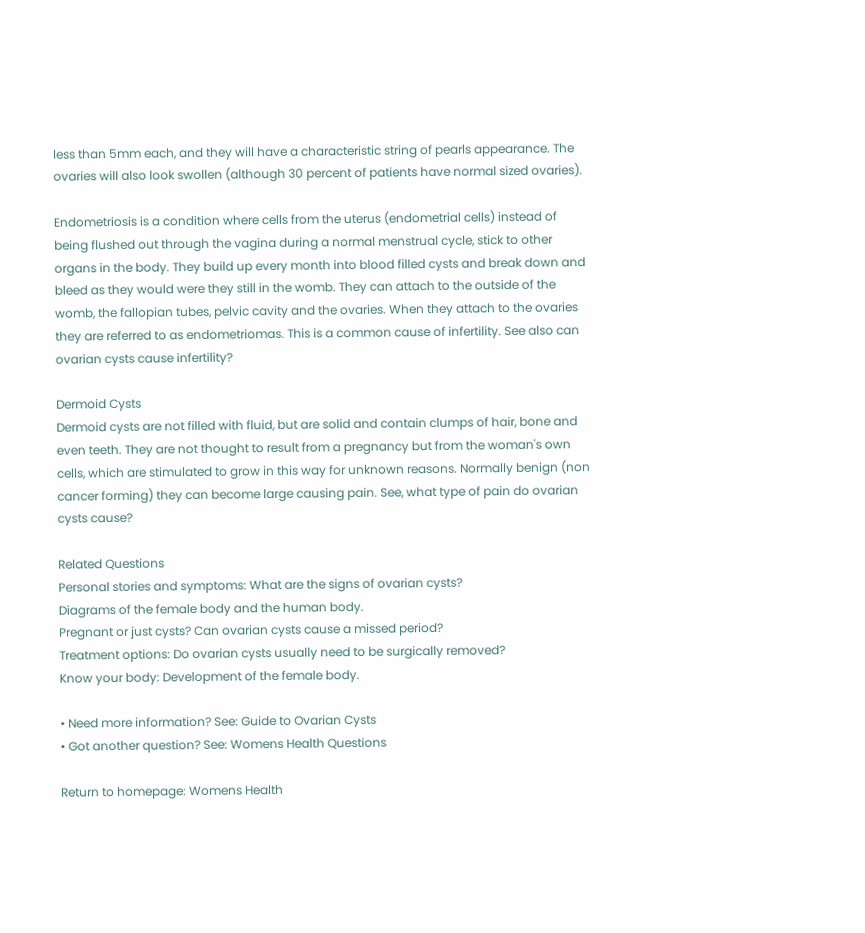less than 5mm each, and they will have a characteristic string of pearls appearance. The ovaries will also look swollen (although 30 percent of patients have normal sized ovaries).

Endometriosis is a condition where cells from the uterus (endometrial cells) instead of being flushed out through the vagina during a normal menstrual cycle, stick to other organs in the body. They build up every month into blood filled cysts and break down and bleed as they would were they still in the womb. They can attach to the outside of the womb, the fallopian tubes, pelvic cavity and the ovaries. When they attach to the ovaries they are referred to as endometriomas. This is a common cause of infertility. See also can ovarian cysts cause infertility?

Dermoid Cysts
Dermoid cysts are not filled with fluid, but are solid and contain clumps of hair, bone and even teeth. They are not thought to result from a pregnancy but from the woman's own cells, which are stimulated to grow in this way for unknown reasons. Normally benign (non cancer forming) they can become large causing pain. See, what type of pain do ovarian cysts cause?

Related Questions
Personal stories and symptoms: What are the signs of ovarian cysts?
Diagrams of the female body and the human body.
Pregnant or just cysts? Can ovarian cysts cause a missed period?
Treatment options: Do ovarian cysts usually need to be surgically removed?
Know your body: Development of the female body.

• Need more information? See: Guide to Ovarian Cysts
• Got another question? See: Womens Health Questions

Return to homepage: Womens Health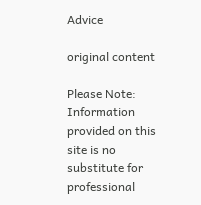Advice

original content

Please Note: Information provided on this site is no substitute for professional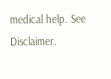medical help. See Disclaimer.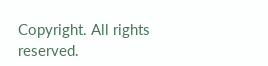Copyright. All rights reserved.